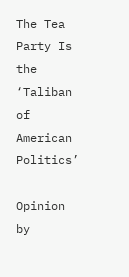The Tea Party Is the ‘Taliban of American Politics’

Opinion by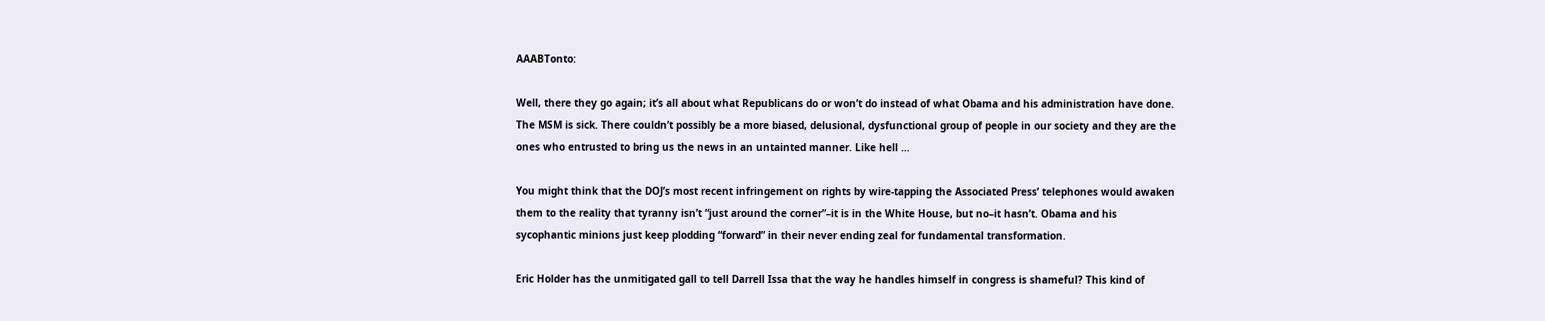AAABTonto:

Well, there they go again; it’s all about what Republicans do or won’t do instead of what Obama and his administration have done. The MSM is sick. There couldn’t possibly be a more biased, delusional, dysfunctional group of people in our society and they are the ones who entrusted to bring us the news in an untainted manner. Like hell …

You might think that the DOJ’s most recent infringement on rights by wire-tapping the Associated Press’ telephones would awaken them to the reality that tyranny isn’t “just around the corner”–it is in the White House, but no–it hasn’t. Obama and his sycophantic minions just keep plodding “forward” in their never ending zeal for fundamental transformation.

Eric Holder has the unmitigated gall to tell Darrell Issa that the way he handles himself in congress is shameful? This kind of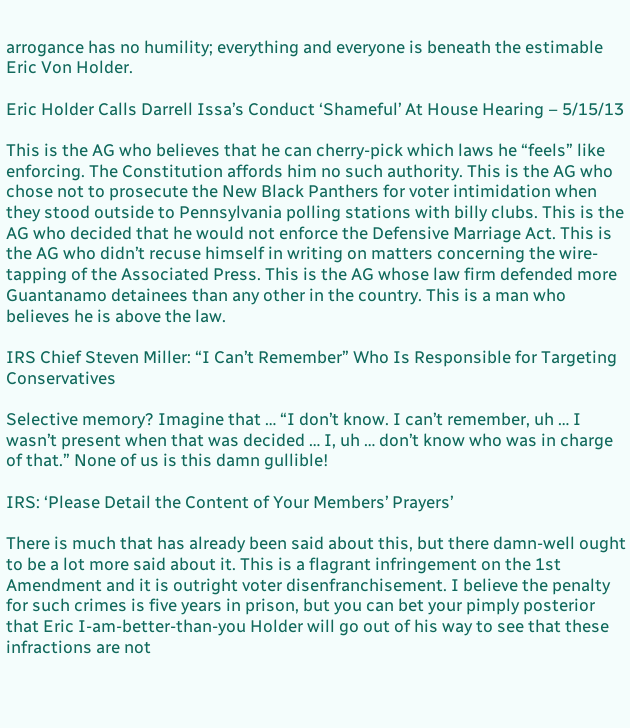arrogance has no humility; everything and everyone is beneath the estimable Eric Von Holder.

Eric Holder Calls Darrell Issa’s Conduct ‘Shameful’ At House Hearing – 5/15/13

This is the AG who believes that he can cherry-pick which laws he “feels” like enforcing. The Constitution affords him no such authority. This is the AG who chose not to prosecute the New Black Panthers for voter intimidation when they stood outside to Pennsylvania polling stations with billy clubs. This is the AG who decided that he would not enforce the Defensive Marriage Act. This is the AG who didn’t recuse himself in writing on matters concerning the wire-tapping of the Associated Press. This is the AG whose law firm defended more Guantanamo detainees than any other in the country. This is a man who believes he is above the law.

IRS Chief Steven Miller: “I Can’t Remember” Who Is Responsible for Targeting Conservatives

Selective memory? Imagine that … “I don’t know. I can’t remember, uh … I wasn’t present when that was decided … I, uh … don’t know who was in charge of that.” None of us is this damn gullible!

IRS: ‘Please Detail the Content of Your Members’ Prayers’

There is much that has already been said about this, but there damn-well ought to be a lot more said about it. This is a flagrant infringement on the 1st Amendment and it is outright voter disenfranchisement. I believe the penalty for such crimes is five years in prison, but you can bet your pimply posterior that Eric I-am-better-than-you Holder will go out of his way to see that these infractions are not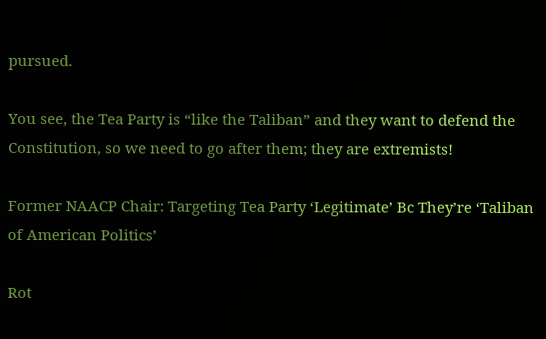pursued.

You see, the Tea Party is “like the Taliban” and they want to defend the Constitution, so we need to go after them; they are extremists!

Former NAACP Chair: Targeting Tea Party ‘Legitimate’ Bc They’re ‘Taliban of American Politics’

Rot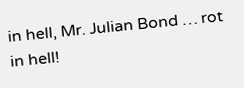in hell, Mr. Julian Bond … rot in hell!